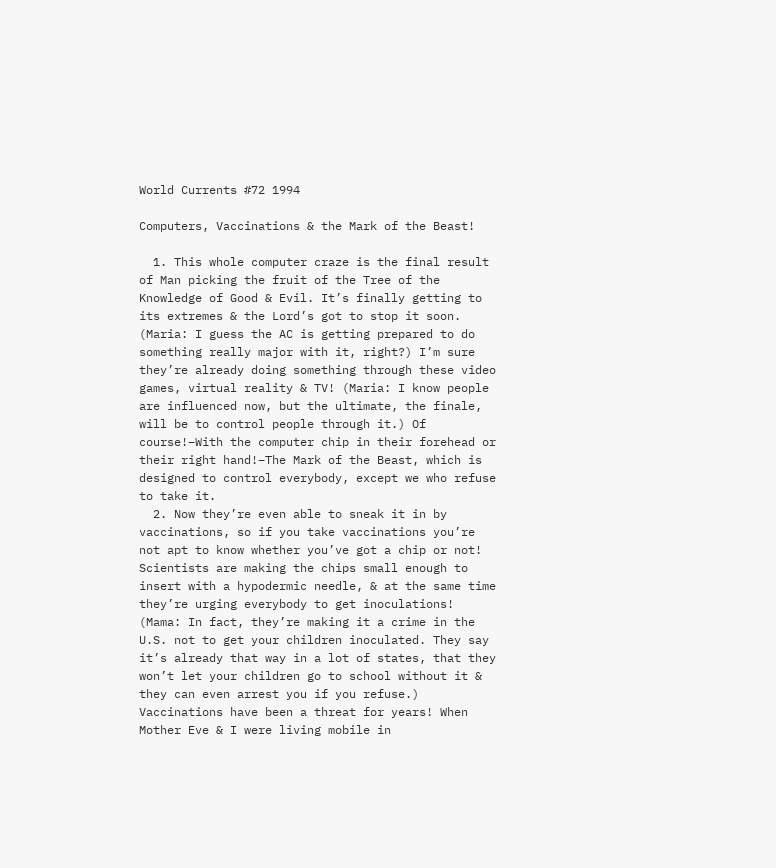World Currents #72 1994

Computers, Vaccinations & the Mark of the Beast!

  1. This whole computer craze is the final result of Man picking the fruit of the Tree of the Knowledge of Good & Evil. It’s finally getting to its extremes & the Lord’s got to stop it soon. (Maria: I guess the AC is getting prepared to do something really major with it, right?) I’m sure they’re already doing something through these video games, virtual reality & TV! (Maria: I know people are influenced now, but the ultimate, the finale, will be to control people through it.) Of course!–With the computer chip in their forehead or their right hand!–The Mark of the Beast, which is designed to control everybody, except we who refuse to take it.
  2. Now they’re even able to sneak it in by vaccinations, so if you take vaccinations you’re not apt to know whether you’ve got a chip or not! Scientists are making the chips small enough to insert with a hypodermic needle, & at the same time they’re urging everybody to get inoculations! (Mama: In fact, they’re making it a crime in the U.S. not to get your children inoculated. They say it’s already that way in a lot of states, that they won’t let your children go to school without it & they can even arrest you if you refuse.) Vaccinations have been a threat for years! When Mother Eve & I were living mobile in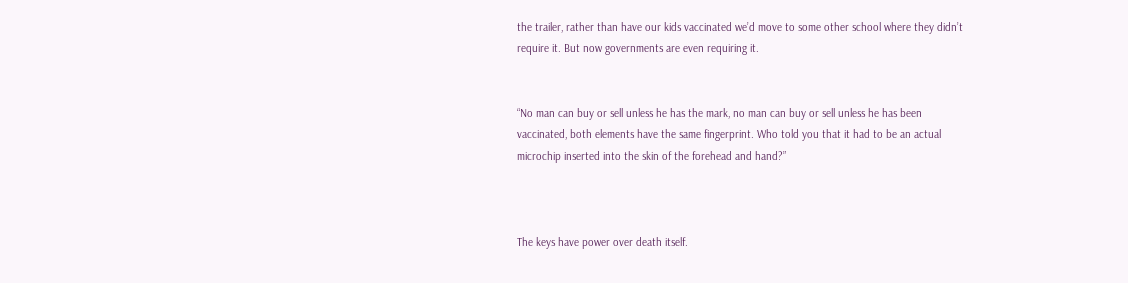the trailer, rather than have our kids vaccinated we’d move to some other school where they didn’t require it. But now governments are even requiring it.


“No man can buy or sell unless he has the mark, no man can buy or sell unless he has been vaccinated, both elements have the same fingerprint. Who told you that it had to be an actual microchip inserted into the skin of the forehead and hand?”



The keys have power over death itself.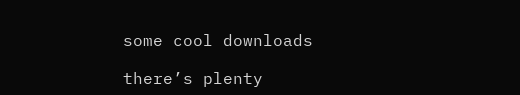some cool downloads

there’s plenty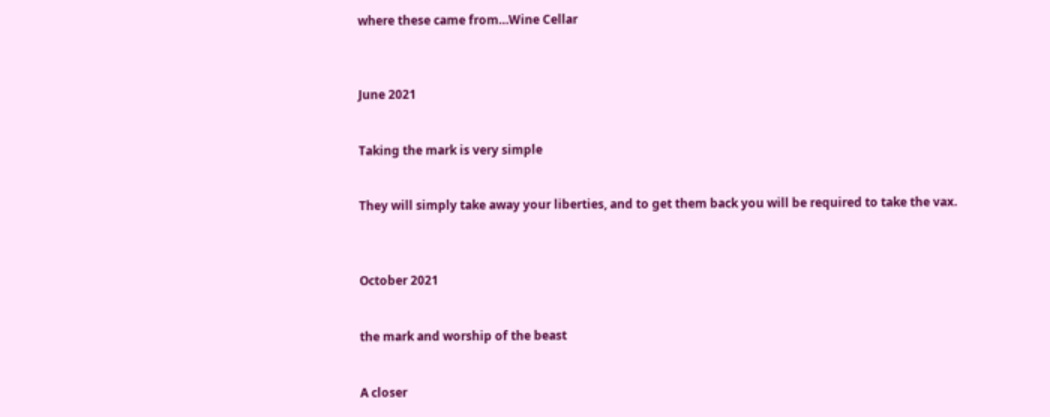where these came from…Wine Cellar



June 2021


Taking the mark is very simple


They will simply take away your liberties, and to get them back you will be required to take the vax.



October 2021


the mark and worship of the beast


A closer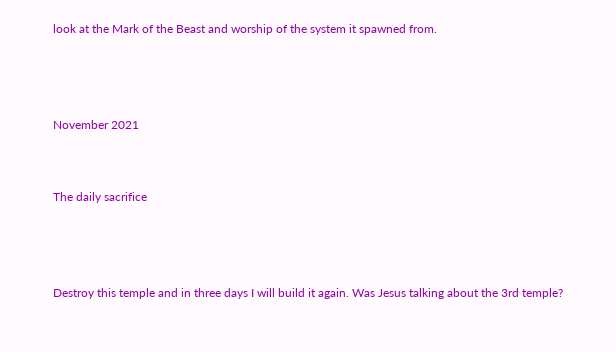look at the Mark of the Beast and worship of the system it spawned from.



November 2021


The daily sacrifice



Destroy this temple and in three days I will build it again. Was Jesus talking about the 3rd temple?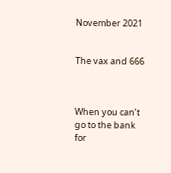November 2021


The vax and 666



When you can’t go to the bank for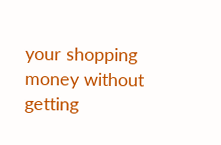your shopping money without getting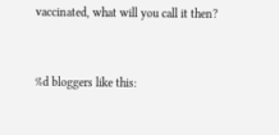vaccinated, what will you call it then?


%d bloggers like this: